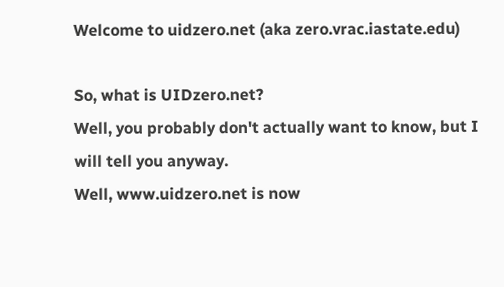Welcome to uidzero.net (aka zero.vrac.iastate.edu)

So, what is UIDzero.net?
Well, you probably don't actually want to know, but I will tell you anyway.
Well, www.uidzero.net is now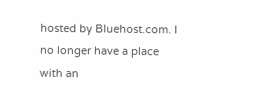hosted by Bluehost.com. I no longer have a place with an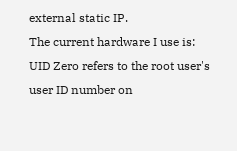external static IP.
The current hardware I use is:
UID Zero refers to the root user's user ID number on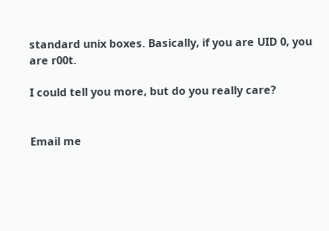standard unix boxes. Basically, if you are UID 0, you are r00t.

I could tell you more, but do you really care?


Email me